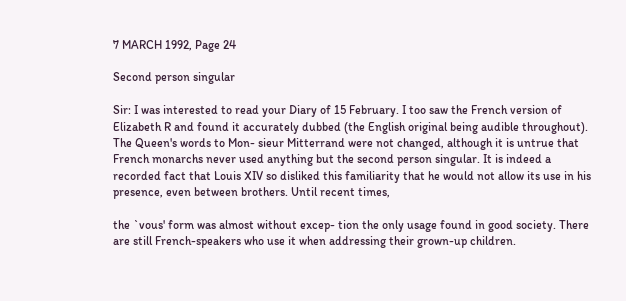7 MARCH 1992, Page 24

Second person singular

Sir: I was interested to read your Diary of 15 February. I too saw the French version of Elizabeth R and found it accurately dubbed (the English original being audible throughout). The Queen's words to Mon- sieur Mitterrand were not changed, although it is untrue that French monarchs never used anything but the second person singular. It is indeed a recorded fact that Louis XIV so disliked this familiarity that he would not allow its use in his presence, even between brothers. Until recent times,

the `vous' form was almost without excep- tion the only usage found in good society. There are still French-speakers who use it when addressing their grown-up children.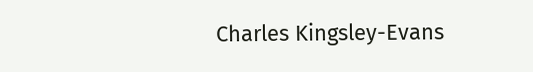Charles Kingsley-Evans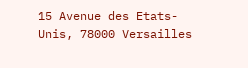15 Avenue des Etats-Unis, 78000 Versailles